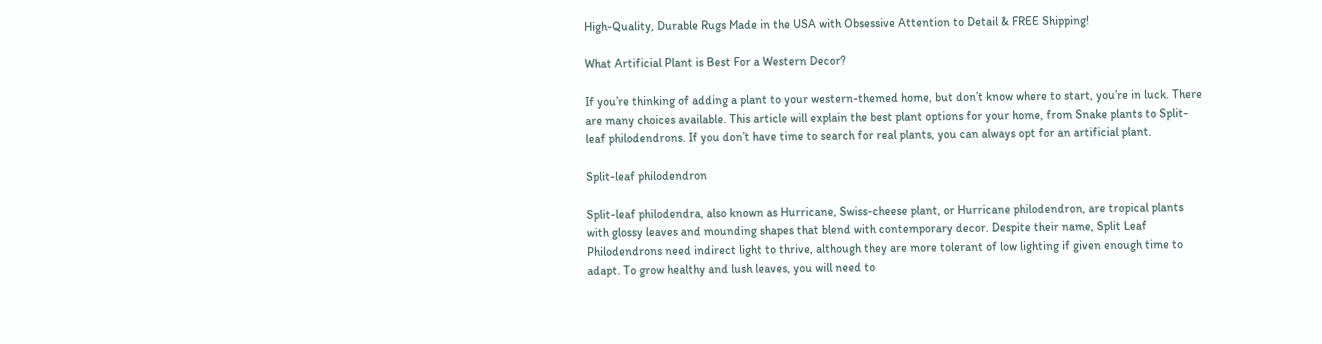High-Quality, Durable Rugs Made in the USA with Obsessive Attention to Detail & FREE Shipping!

What Artificial Plant is Best For a Western Decor?

If you’re thinking of adding a plant to your western-themed home, but don’t know where to start, you’re in luck. There are many choices available. This article will explain the best plant options for your home, from Snake plants to Split-leaf philodendrons. If you don’t have time to search for real plants, you can always opt for an artificial plant.

Split-leaf philodendron

Split-leaf philodendra, also known as Hurricane, Swiss-cheese plant, or Hurricane philodendron, are tropical plants with glossy leaves and mounding shapes that blend with contemporary decor. Despite their name, Split Leaf Philodendrons need indirect light to thrive, although they are more tolerant of low lighting if given enough time to adapt. To grow healthy and lush leaves, you will need to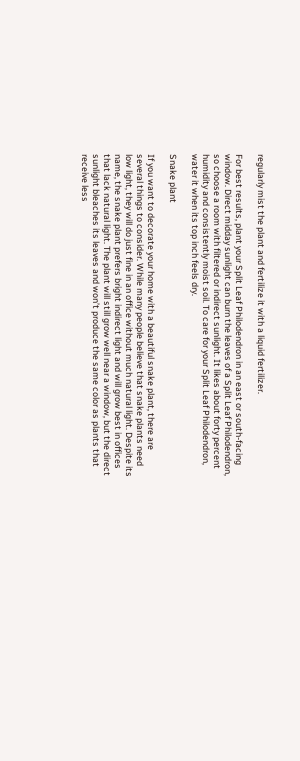regularly mist the plant and fertilize it with a liquid fertilizer.

For best results, plant your Split Leaf Philodendron in an east or south-facing window. Direct midday sunlight can burn the leaves of a Split Leaf Philodendron, so choose a room with filtered or indirect sunlight. It likes about forty percent humidity and consistently moist soil. To care for your Split Leaf Philodendron, water it when its top inch feels dry.

Snake plant

If you want to decorate your home with a beautiful snake plant, there are several things to consider. While many people believe that snake plants need low light, they will do just fine in an office without much natural light. Despite its name, the snake plant prefers bright indirect light and will grow best in offices that lack natural light. The plant will still grow well near a window, but the direct sunlight bleaches its leaves and won’t produce the same color as plants that receive less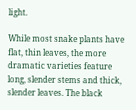light.

While most snake plants have flat, thin leaves, the more dramatic varieties feature long, slender stems and thick, slender leaves. The black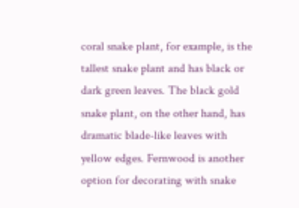coral snake plant, for example, is the tallest snake plant and has black or dark green leaves. The black gold snake plant, on the other hand, has dramatic blade-like leaves with yellow edges. Fernwood is another option for decorating with snake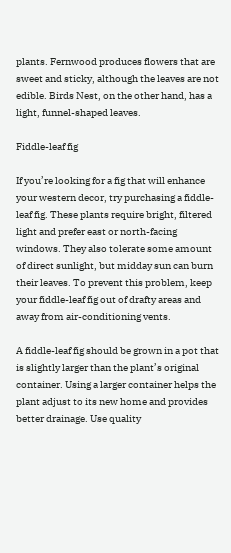plants. Fernwood produces flowers that are sweet and sticky, although the leaves are not edible. Birds Nest, on the other hand, has a light, funnel-shaped leaves.

Fiddle-leaf fig

If you’re looking for a fig that will enhance your western decor, try purchasing a fiddle-leaf fig. These plants require bright, filtered light and prefer east or north-facing windows. They also tolerate some amount of direct sunlight, but midday sun can burn their leaves. To prevent this problem, keep your fiddle-leaf fig out of drafty areas and away from air-conditioning vents.

A fiddle-leaf fig should be grown in a pot that is slightly larger than the plant’s original container. Using a larger container helps the plant adjust to its new home and provides better drainage. Use quality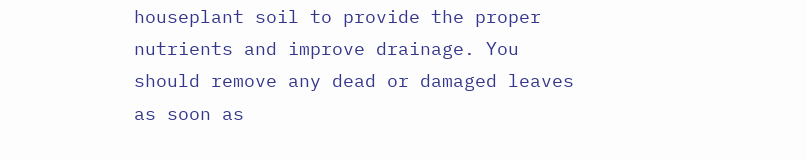houseplant soil to provide the proper nutrients and improve drainage. You should remove any dead or damaged leaves as soon as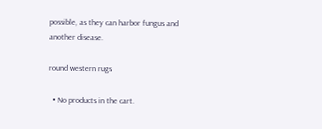possible, as they can harbor fungus and another disease.

round western rugs

  • No products in the cart.